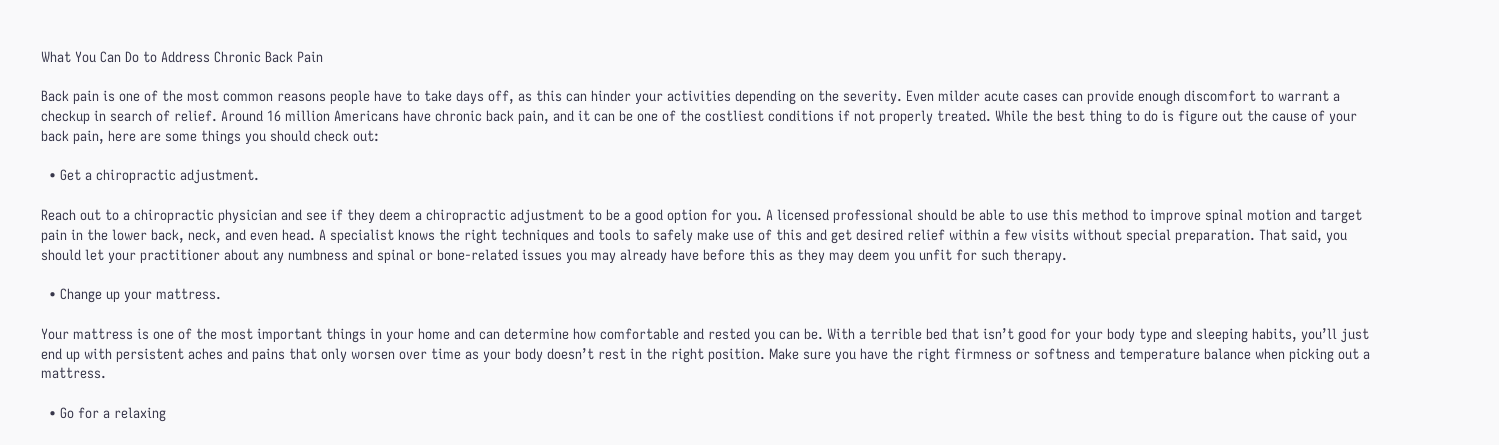What You Can Do to Address Chronic Back Pain

Back pain is one of the most common reasons people have to take days off, as this can hinder your activities depending on the severity. Even milder acute cases can provide enough discomfort to warrant a checkup in search of relief. Around 16 million Americans have chronic back pain, and it can be one of the costliest conditions if not properly treated. While the best thing to do is figure out the cause of your back pain, here are some things you should check out:

  • Get a chiropractic adjustment.

Reach out to a chiropractic physician and see if they deem a chiropractic adjustment to be a good option for you. A licensed professional should be able to use this method to improve spinal motion and target pain in the lower back, neck, and even head. A specialist knows the right techniques and tools to safely make use of this and get desired relief within a few visits without special preparation. That said, you should let your practitioner about any numbness and spinal or bone-related issues you may already have before this as they may deem you unfit for such therapy.

  • Change up your mattress.

Your mattress is one of the most important things in your home and can determine how comfortable and rested you can be. With a terrible bed that isn’t good for your body type and sleeping habits, you’ll just end up with persistent aches and pains that only worsen over time as your body doesn’t rest in the right position. Make sure you have the right firmness or softness and temperature balance when picking out a mattress.

  • Go for a relaxing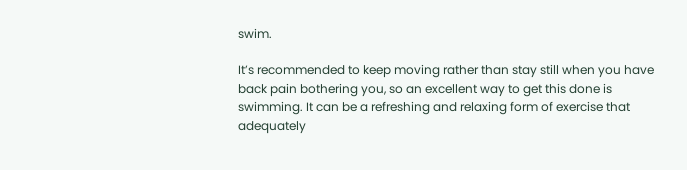swim.

It’s recommended to keep moving rather than stay still when you have back pain bothering you, so an excellent way to get this done is swimming. It can be a refreshing and relaxing form of exercise that adequately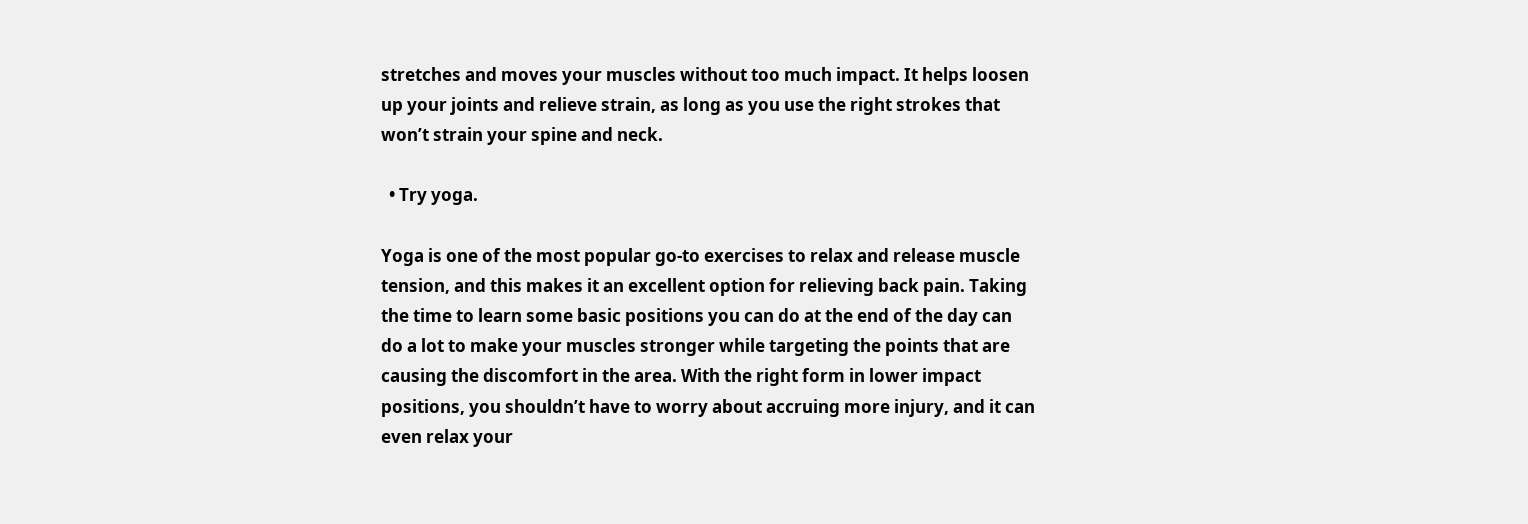stretches and moves your muscles without too much impact. It helps loosen up your joints and relieve strain, as long as you use the right strokes that won’t strain your spine and neck.

  • Try yoga.

Yoga is one of the most popular go-to exercises to relax and release muscle tension, and this makes it an excellent option for relieving back pain. Taking the time to learn some basic positions you can do at the end of the day can do a lot to make your muscles stronger while targeting the points that are causing the discomfort in the area. With the right form in lower impact positions, you shouldn’t have to worry about accruing more injury, and it can even relax your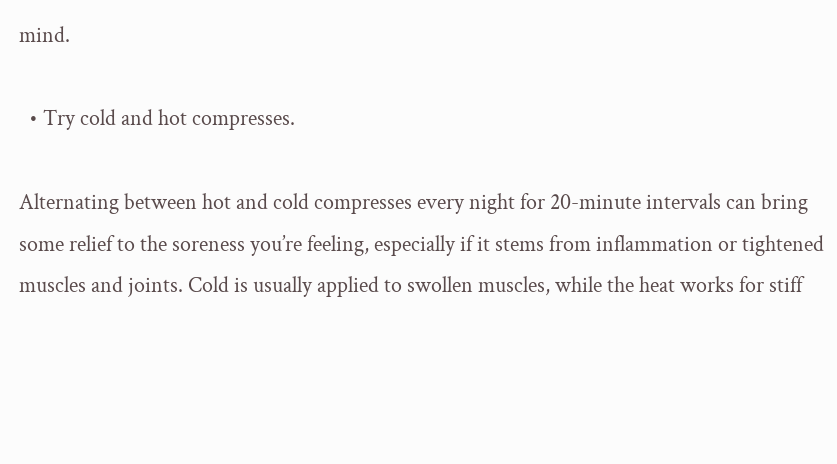mind.

  • Try cold and hot compresses.

Alternating between hot and cold compresses every night for 20-minute intervals can bring some relief to the soreness you’re feeling, especially if it stems from inflammation or tightened muscles and joints. Cold is usually applied to swollen muscles, while the heat works for stiff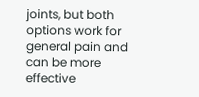joints, but both options work for general pain and can be more effective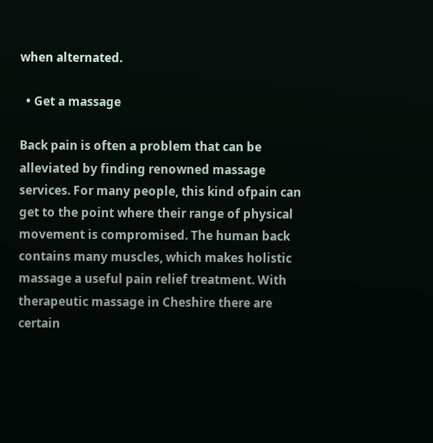when alternated.

  • Get a massage

Back pain is often a problem that can be alleviated by finding renowned massage services. For many people, this kind ofpain can get to the point where their range of physical movement is compromised. The human back contains many muscles, which makes holistic massage a useful pain relief treatment. With therapeutic massage in Cheshire there are certain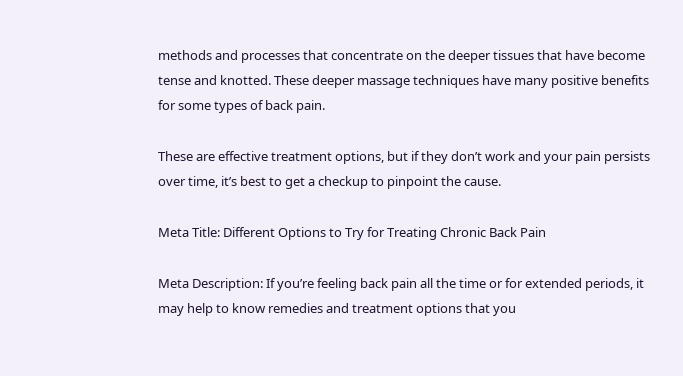methods and processes that concentrate on the deeper tissues that have become tense and knotted. These deeper massage techniques have many positive benefits for some types of back pain.

These are effective treatment options, but if they don’t work and your pain persists over time, it’s best to get a checkup to pinpoint the cause.

Meta Title: Different Options to Try for Treating Chronic Back Pain

Meta Description: If you’re feeling back pain all the time or for extended periods, it may help to know remedies and treatment options that you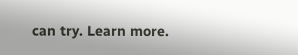can try. Learn more.